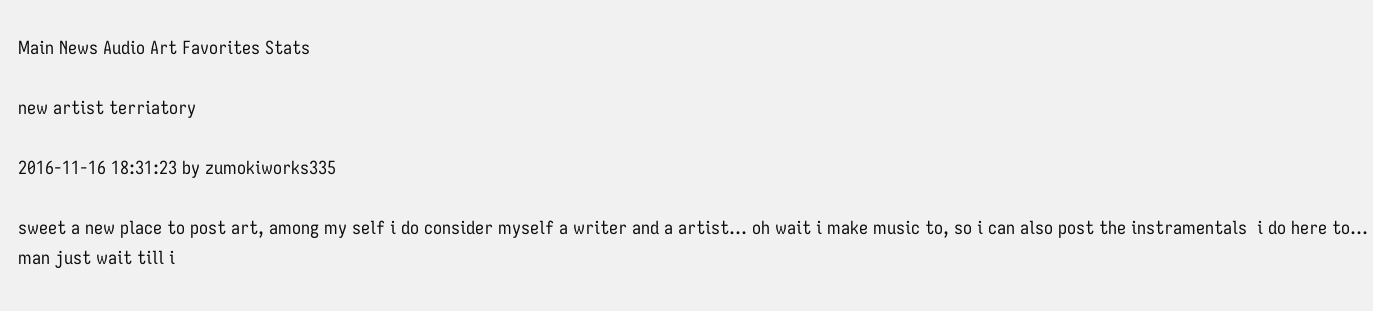Main News Audio Art Favorites Stats

new artist terriatory

2016-11-16 18:31:23 by zumokiworks335

sweet a new place to post art, among my self i do consider myself a writer and a artist... oh wait i make music to, so i can also post the instramentals  i do here to... man just wait till i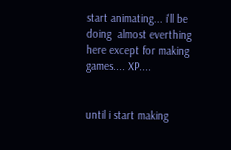start animating... i'll be doing  almost everthing here except for making games.... XP....


until i start making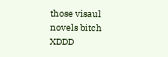those visaul novels bitch XDDD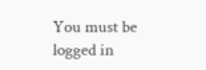You must be logged in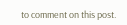to comment on this post.